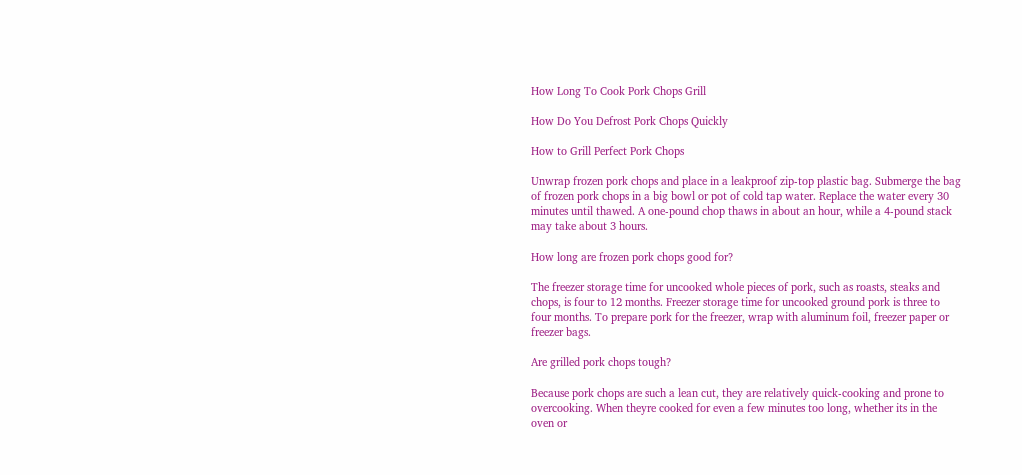How Long To Cook Pork Chops Grill

How Do You Defrost Pork Chops Quickly

How to Grill Perfect Pork Chops

Unwrap frozen pork chops and place in a leakproof zip-top plastic bag. Submerge the bag of frozen pork chops in a big bowl or pot of cold tap water. Replace the water every 30 minutes until thawed. A one-pound chop thaws in about an hour, while a 4-pound stack may take about 3 hours.

How long are frozen pork chops good for?

The freezer storage time for uncooked whole pieces of pork, such as roasts, steaks and chops, is four to 12 months. Freezer storage time for uncooked ground pork is three to four months. To prepare pork for the freezer, wrap with aluminum foil, freezer paper or freezer bags.

Are grilled pork chops tough?

Because pork chops are such a lean cut, they are relatively quick-cooking and prone to overcooking. When theyre cooked for even a few minutes too long, whether its in the oven or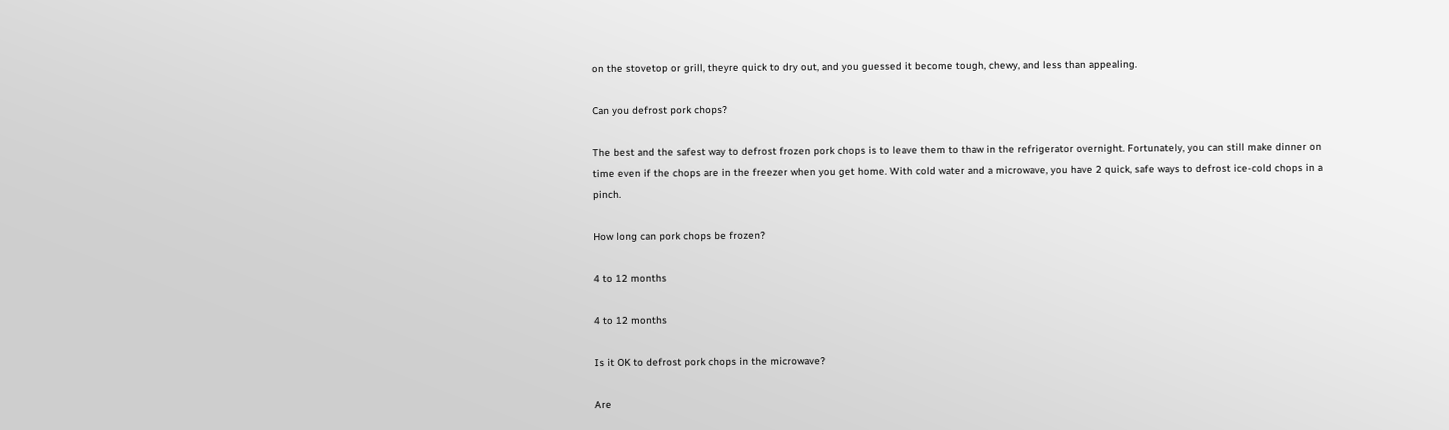on the stovetop or grill, theyre quick to dry out, and you guessed it become tough, chewy, and less than appealing.

Can you defrost pork chops?

The best and the safest way to defrost frozen pork chops is to leave them to thaw in the refrigerator overnight. Fortunately, you can still make dinner on time even if the chops are in the freezer when you get home. With cold water and a microwave, you have 2 quick, safe ways to defrost ice-cold chops in a pinch.

How long can pork chops be frozen?

4 to 12 months

4 to 12 months

Is it OK to defrost pork chops in the microwave?

Are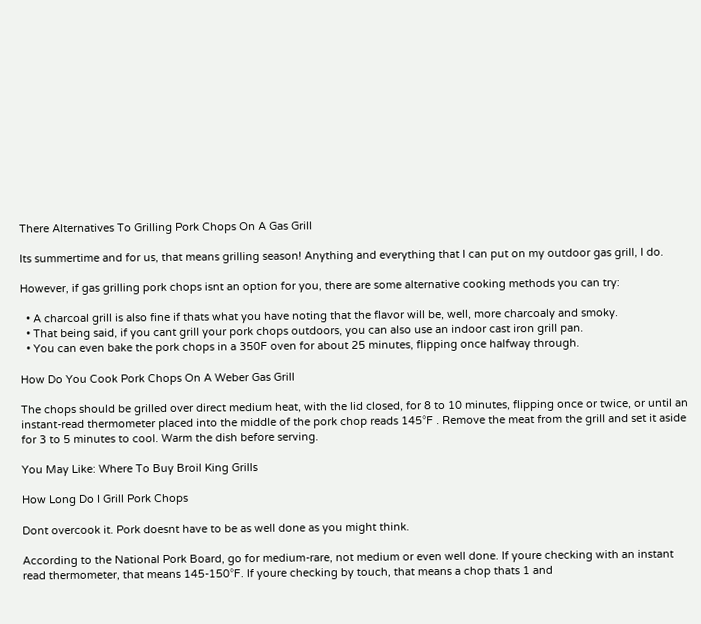There Alternatives To Grilling Pork Chops On A Gas Grill

Its summertime and for us, that means grilling season! Anything and everything that I can put on my outdoor gas grill, I do.

However, if gas grilling pork chops isnt an option for you, there are some alternative cooking methods you can try:

  • A charcoal grill is also fine if thats what you have noting that the flavor will be, well, more charcoaly and smoky.
  • That being said, if you cant grill your pork chops outdoors, you can also use an indoor cast iron grill pan.
  • You can even bake the pork chops in a 350F oven for about 25 minutes, flipping once halfway through.

How Do You Cook Pork Chops On A Weber Gas Grill

The chops should be grilled over direct medium heat, with the lid closed, for 8 to 10 minutes, flipping once or twice, or until an instant-read thermometer placed into the middle of the pork chop reads 145°F . Remove the meat from the grill and set it aside for 3 to 5 minutes to cool. Warm the dish before serving.

You May Like: Where To Buy Broil King Grills

How Long Do I Grill Pork Chops

Dont overcook it. Pork doesnt have to be as well done as you might think.

According to the National Pork Board, go for medium-rare, not medium or even well done. If youre checking with an instant read thermometer, that means 145-150°F. If youre checking by touch, that means a chop thats 1 and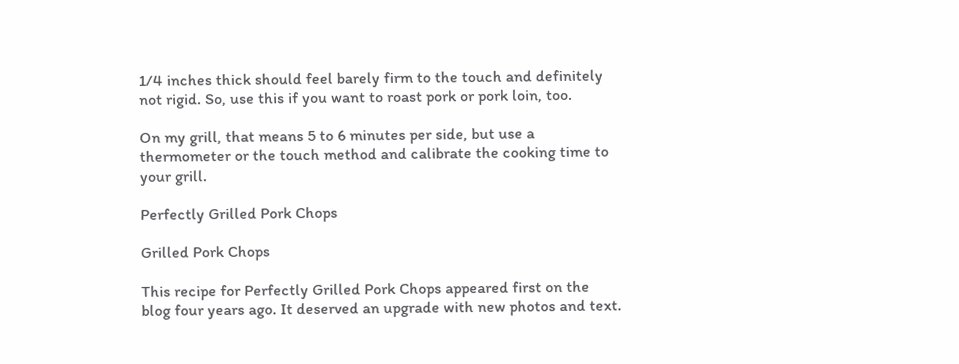1/4 inches thick should feel barely firm to the touch and definitely not rigid. So, use this if you want to roast pork or pork loin, too.

On my grill, that means 5 to 6 minutes per side, but use a thermometer or the touch method and calibrate the cooking time to your grill.

Perfectly Grilled Pork Chops

Grilled Pork Chops

This recipe for Perfectly Grilled Pork Chops appeared first on the blog four years ago. It deserved an upgrade with new photos and text.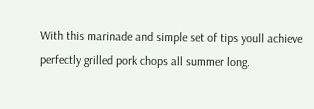With this marinade and simple set of tips youll achieve perfectly grilled pork chops all summer long.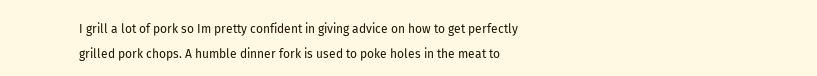I grill a lot of pork so Im pretty confident in giving advice on how to get perfectly grilled pork chops. A humble dinner fork is used to poke holes in the meat to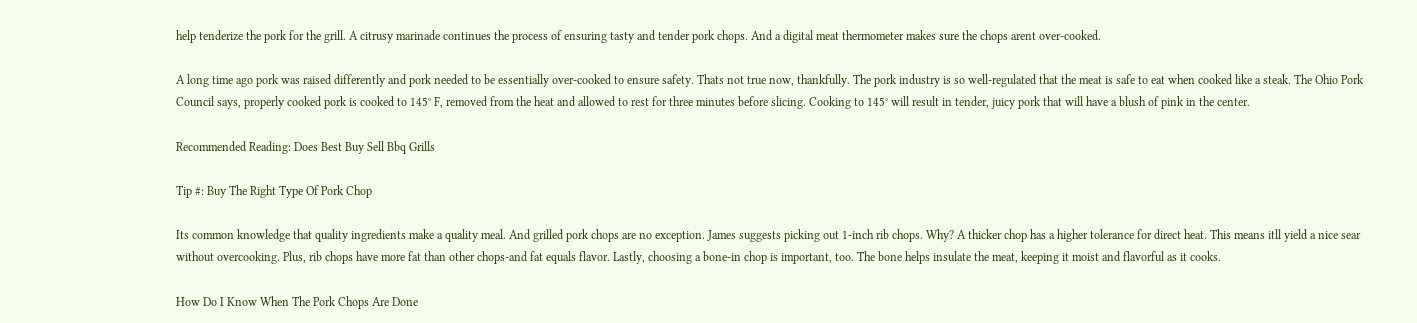help tenderize the pork for the grill. A citrusy marinade continues the process of ensuring tasty and tender pork chops. And a digital meat thermometer makes sure the chops arent over-cooked.

A long time ago pork was raised differently and pork needed to be essentially over-cooked to ensure safety. Thats not true now, thankfully. The pork industry is so well-regulated that the meat is safe to eat when cooked like a steak. The Ohio Pork Council says, properly cooked pork is cooked to 145° F, removed from the heat and allowed to rest for three minutes before slicing. Cooking to 145° will result in tender, juicy pork that will have a blush of pink in the center.

Recommended Reading: Does Best Buy Sell Bbq Grills

Tip #: Buy The Right Type Of Pork Chop

Its common knowledge that quality ingredients make a quality meal. And grilled pork chops are no exception. James suggests picking out 1-inch rib chops. Why? A thicker chop has a higher tolerance for direct heat. This means itll yield a nice sear without overcooking. Plus, rib chops have more fat than other chops-and fat equals flavor. Lastly, choosing a bone-in chop is important, too. The bone helps insulate the meat, keeping it moist and flavorful as it cooks.

How Do I Know When The Pork Chops Are Done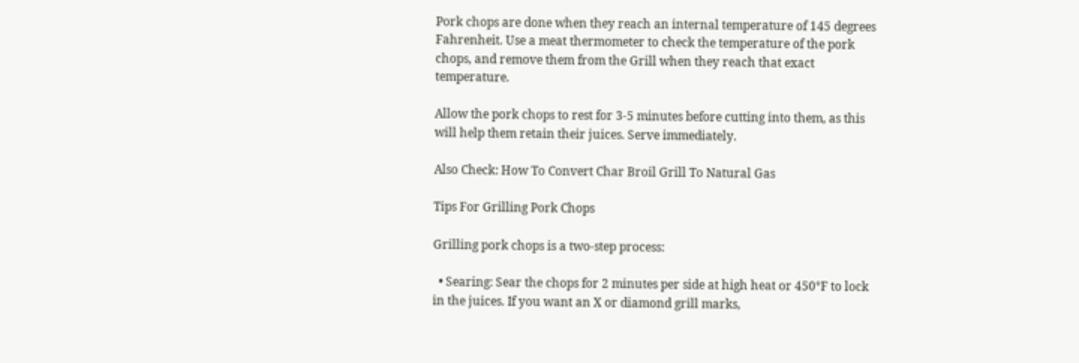Pork chops are done when they reach an internal temperature of 145 degrees Fahrenheit. Use a meat thermometer to check the temperature of the pork chops, and remove them from the Grill when they reach that exact temperature.

Allow the pork chops to rest for 3-5 minutes before cutting into them, as this will help them retain their juices. Serve immediately.

Also Check: How To Convert Char Broil Grill To Natural Gas

Tips For Grilling Pork Chops

Grilling pork chops is a two-step process:

  • Searing: Sear the chops for 2 minutes per side at high heat or 450°F to lock in the juices. If you want an X or diamond grill marks,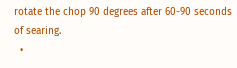rotate the chop 90 degrees after 60-90 seconds of searing.
  •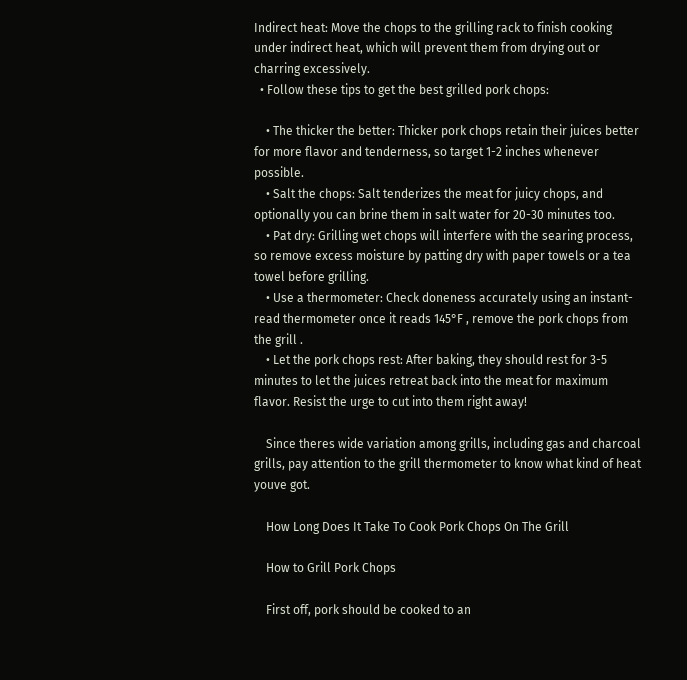Indirect heat: Move the chops to the grilling rack to finish cooking under indirect heat, which will prevent them from drying out or charring excessively.
  • Follow these tips to get the best grilled pork chops:

    • The thicker the better: Thicker pork chops retain their juices better for more flavor and tenderness, so target 1-2 inches whenever possible.
    • Salt the chops: Salt tenderizes the meat for juicy chops, and optionally you can brine them in salt water for 20-30 minutes too.
    • Pat dry: Grilling wet chops will interfere with the searing process, so remove excess moisture by patting dry with paper towels or a tea towel before grilling.
    • Use a thermometer: Check doneness accurately using an instant-read thermometer once it reads 145°F , remove the pork chops from the grill .
    • Let the pork chops rest: After baking, they should rest for 3-5 minutes to let the juices retreat back into the meat for maximum flavor. Resist the urge to cut into them right away!

    Since theres wide variation among grills, including gas and charcoal grills, pay attention to the grill thermometer to know what kind of heat youve got.

    How Long Does It Take To Cook Pork Chops On The Grill

    How to Grill Pork Chops

    First off, pork should be cooked to an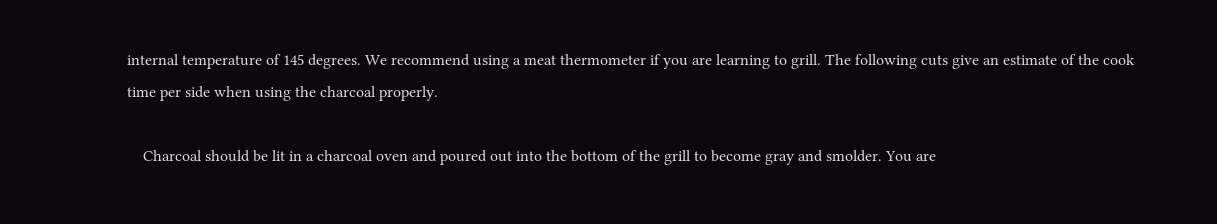internal temperature of 145 degrees. We recommend using a meat thermometer if you are learning to grill. The following cuts give an estimate of the cook time per side when using the charcoal properly.

    Charcoal should be lit in a charcoal oven and poured out into the bottom of the grill to become gray and smolder. You are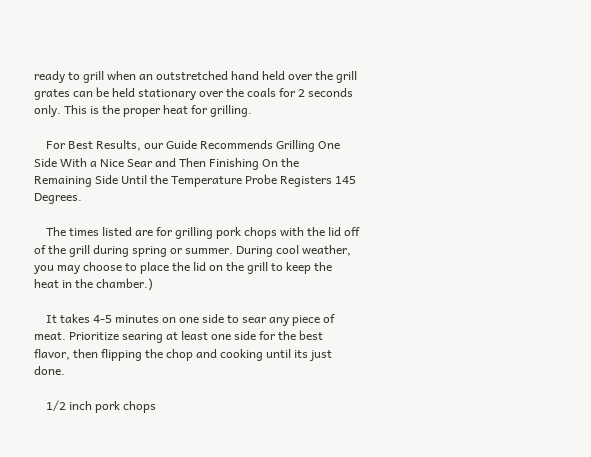ready to grill when an outstretched hand held over the grill grates can be held stationary over the coals for 2 seconds only. This is the proper heat for grilling.

    For Best Results, our Guide Recommends Grilling One Side With a Nice Sear and Then Finishing On the Remaining Side Until the Temperature Probe Registers 145 Degrees.

    The times listed are for grilling pork chops with the lid off of the grill during spring or summer. During cool weather, you may choose to place the lid on the grill to keep the heat in the chamber.)

    It takes 4-5 minutes on one side to sear any piece of meat. Prioritize searing at least one side for the best flavor, then flipping the chop and cooking until its just done.

    1/2 inch pork chops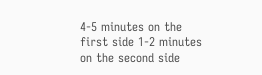4-5 minutes on the first side 1-2 minutes on the second side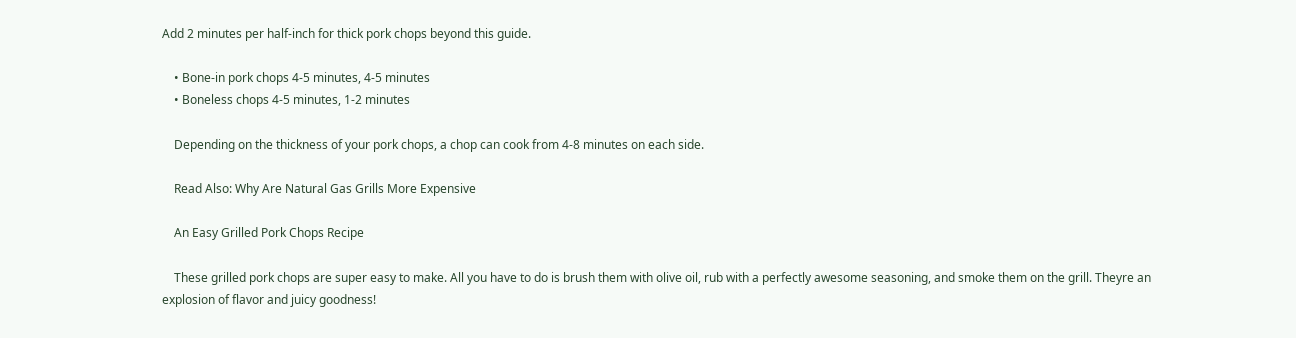Add 2 minutes per half-inch for thick pork chops beyond this guide.

    • Bone-in pork chops 4-5 minutes, 4-5 minutes
    • Boneless chops 4-5 minutes, 1-2 minutes

    Depending on the thickness of your pork chops, a chop can cook from 4-8 minutes on each side.

    Read Also: Why Are Natural Gas Grills More Expensive

    An Easy Grilled Pork Chops Recipe

    These grilled pork chops are super easy to make. All you have to do is brush them with olive oil, rub with a perfectly awesome seasoning, and smoke them on the grill. Theyre an explosion of flavor and juicy goodness!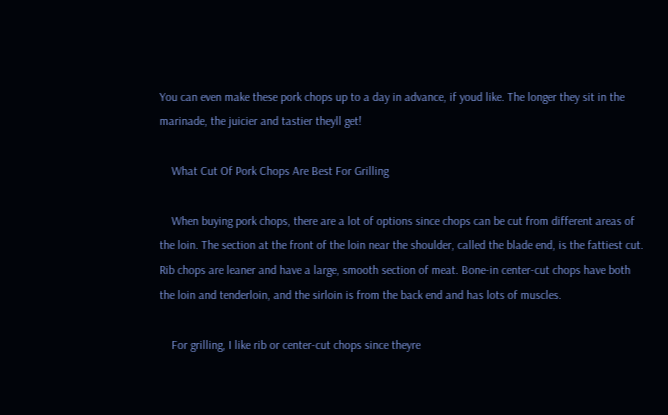You can even make these pork chops up to a day in advance, if youd like. The longer they sit in the marinade, the juicier and tastier theyll get!

    What Cut Of Pork Chops Are Best For Grilling

    When buying pork chops, there are a lot of options since chops can be cut from different areas of the loin. The section at the front of the loin near the shoulder, called the blade end, is the fattiest cut. Rib chops are leaner and have a large, smooth section of meat. Bone-in center-cut chops have both the loin and tenderloin, and the sirloin is from the back end and has lots of muscles.

    For grilling, I like rib or center-cut chops since theyre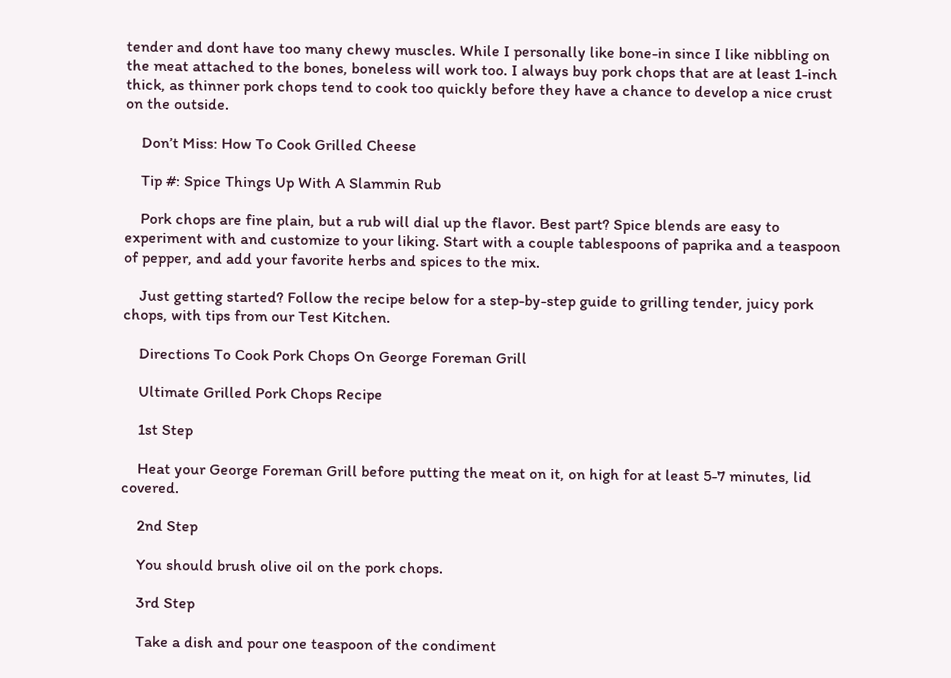tender and dont have too many chewy muscles. While I personally like bone-in since I like nibbling on the meat attached to the bones, boneless will work too. I always buy pork chops that are at least 1-inch thick, as thinner pork chops tend to cook too quickly before they have a chance to develop a nice crust on the outside.

    Don’t Miss: How To Cook Grilled Cheese

    Tip #: Spice Things Up With A Slammin Rub

    Pork chops are fine plain, but a rub will dial up the flavor. Best part? Spice blends are easy to experiment with and customize to your liking. Start with a couple tablespoons of paprika and a teaspoon of pepper, and add your favorite herbs and spices to the mix.

    Just getting started? Follow the recipe below for a step-by-step guide to grilling tender, juicy pork chops, with tips from our Test Kitchen.

    Directions To Cook Pork Chops On George Foreman Grill

    Ultimate Grilled Pork Chops Recipe

    1st Step

    Heat your George Foreman Grill before putting the meat on it, on high for at least 5-7 minutes, lid covered.

    2nd Step

    You should brush olive oil on the pork chops.

    3rd Step

    Take a dish and pour one teaspoon of the condiment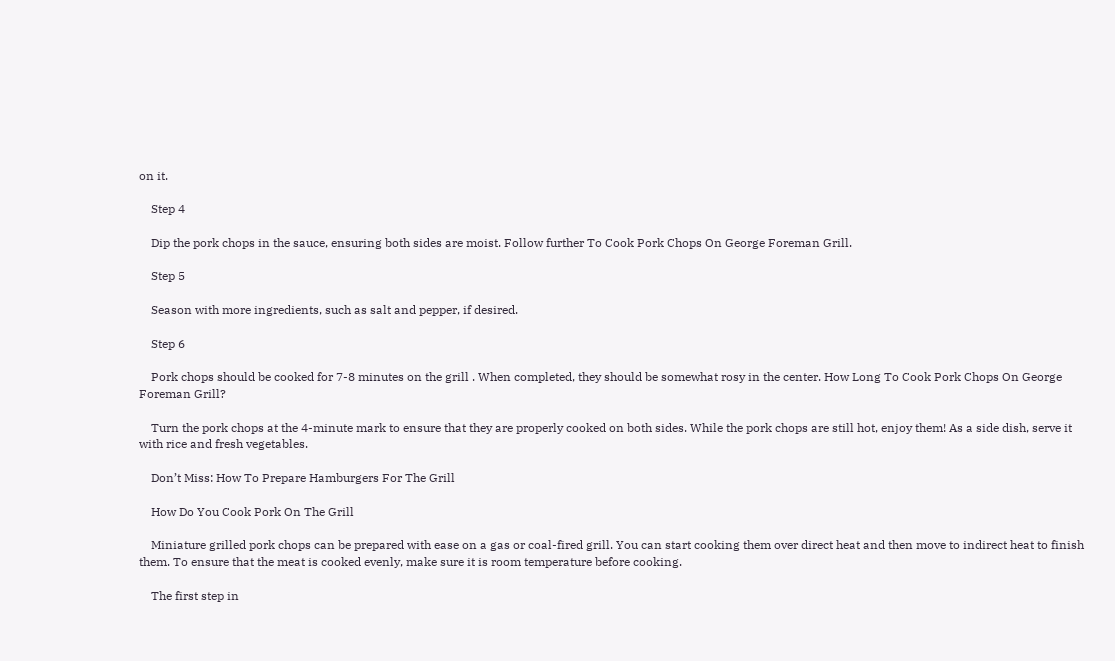on it.

    Step 4

    Dip the pork chops in the sauce, ensuring both sides are moist. Follow further To Cook Pork Chops On George Foreman Grill.

    Step 5

    Season with more ingredients, such as salt and pepper, if desired.

    Step 6

    Pork chops should be cooked for 7-8 minutes on the grill . When completed, they should be somewhat rosy in the center. How Long To Cook Pork Chops On George Foreman Grill?

    Turn the pork chops at the 4-minute mark to ensure that they are properly cooked on both sides. While the pork chops are still hot, enjoy them! As a side dish, serve it with rice and fresh vegetables.

    Don’t Miss: How To Prepare Hamburgers For The Grill

    How Do You Cook Pork On The Grill

    Miniature grilled pork chops can be prepared with ease on a gas or coal-fired grill. You can start cooking them over direct heat and then move to indirect heat to finish them. To ensure that the meat is cooked evenly, make sure it is room temperature before cooking.

    The first step in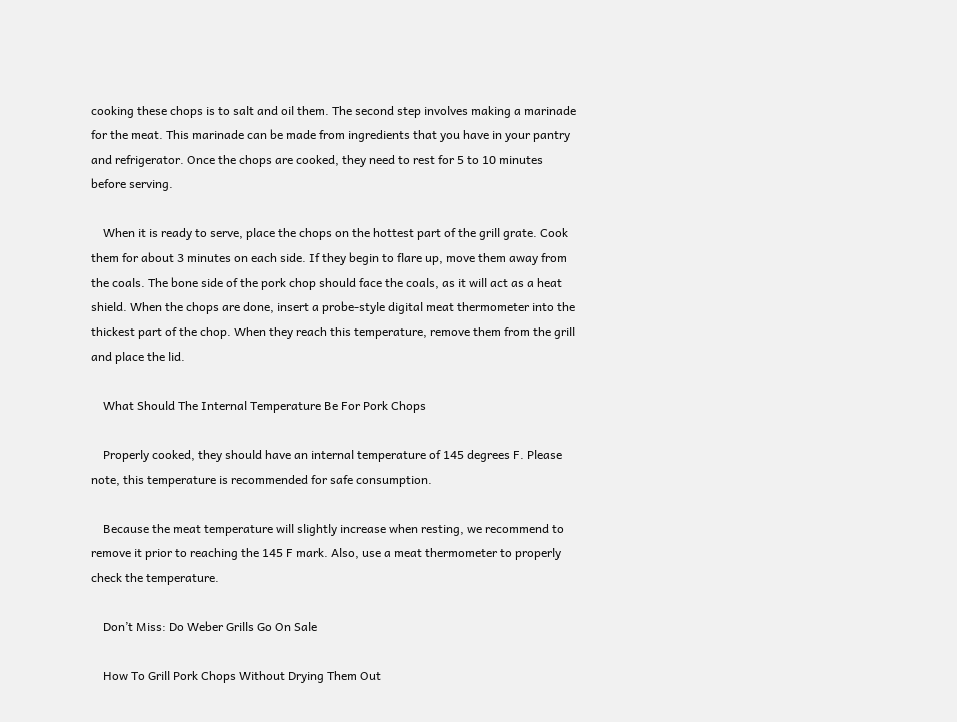cooking these chops is to salt and oil them. The second step involves making a marinade for the meat. This marinade can be made from ingredients that you have in your pantry and refrigerator. Once the chops are cooked, they need to rest for 5 to 10 minutes before serving.

    When it is ready to serve, place the chops on the hottest part of the grill grate. Cook them for about 3 minutes on each side. If they begin to flare up, move them away from the coals. The bone side of the pork chop should face the coals, as it will act as a heat shield. When the chops are done, insert a probe-style digital meat thermometer into the thickest part of the chop. When they reach this temperature, remove them from the grill and place the lid.

    What Should The Internal Temperature Be For Pork Chops

    Properly cooked, they should have an internal temperature of 145 degrees F. Please note, this temperature is recommended for safe consumption.

    Because the meat temperature will slightly increase when resting, we recommend to remove it prior to reaching the 145 F mark. Also, use a meat thermometer to properly check the temperature.

    Don’t Miss: Do Weber Grills Go On Sale

    How To Grill Pork Chops Without Drying Them Out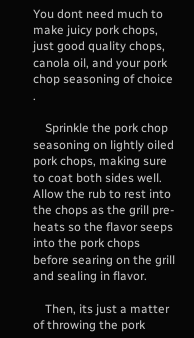You dont need much to make juicy pork chops, just good quality chops, canola oil, and your pork chop seasoning of choice .

    Sprinkle the pork chop seasoning on lightly oiled pork chops, making sure to coat both sides well. Allow the rub to rest into the chops as the grill pre-heats so the flavor seeps into the pork chops before searing on the grill and sealing in flavor.

    Then, its just a matter of throwing the pork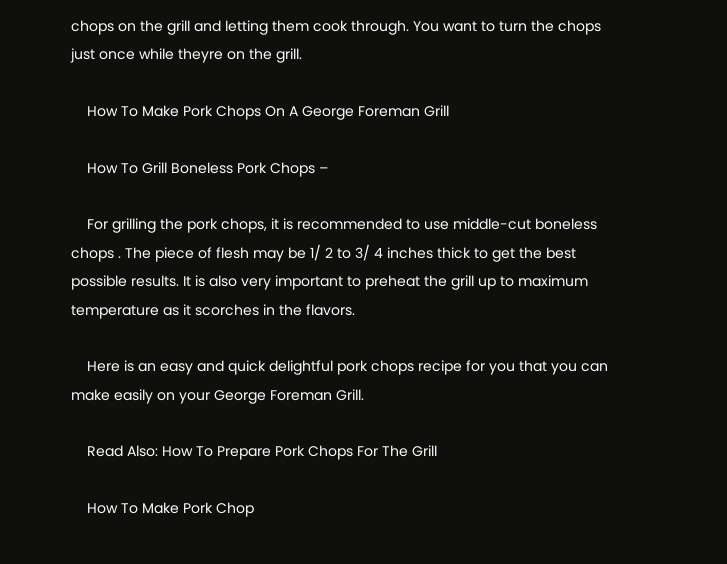chops on the grill and letting them cook through. You want to turn the chops just once while theyre on the grill.

    How To Make Pork Chops On A George Foreman Grill

    How To Grill Boneless Pork Chops –

    For grilling the pork chops, it is recommended to use middle-cut boneless chops . The piece of flesh may be 1/ 2 to 3/ 4 inches thick to get the best possible results. It is also very important to preheat the grill up to maximum temperature as it scorches in the flavors.

    Here is an easy and quick delightful pork chops recipe for you that you can make easily on your George Foreman Grill.

    Read Also: How To Prepare Pork Chops For The Grill

    How To Make Pork Chop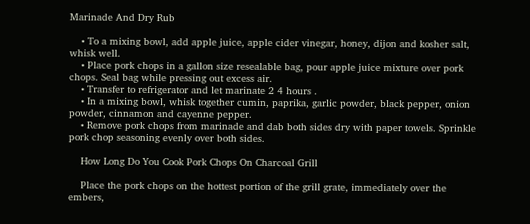Marinade And Dry Rub

    • To a mixing bowl, add apple juice, apple cider vinegar, honey, dijon and kosher salt, whisk well.
    • Place pork chops in a gallon size resealable bag, pour apple juice mixture over pork chops. Seal bag while pressing out excess air.
    • Transfer to refrigerator and let marinate 2 4 hours .
    • In a mixing bowl, whisk together cumin, paprika, garlic powder, black pepper, onion powder, cinnamon and cayenne pepper.
    • Remove pork chops from marinade and dab both sides dry with paper towels. Sprinkle pork chop seasoning evenly over both sides.

    How Long Do You Cook Pork Chops On Charcoal Grill

    Place the pork chops on the hottest portion of the grill grate, immediately over the embers,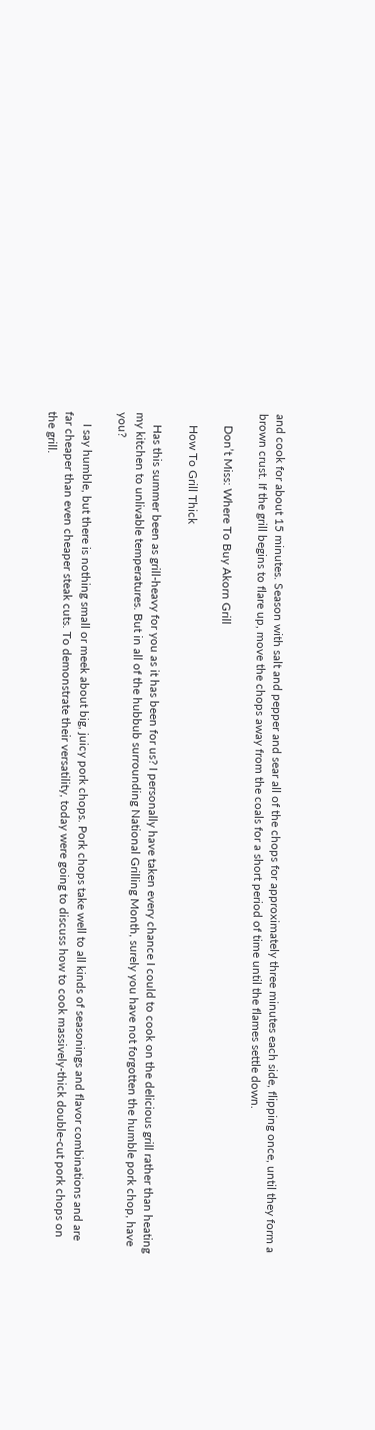and cook for about 15 minutes. Season with salt and pepper and sear all of the chops for approximately three minutes each side, flipping once, until they form a brown crust. If the grill begins to flare up, move the chops away from the coals for a short period of time until the flames settle down.

    Don’t Miss: Where To Buy Akorn Grill

    How To Grill Thick

    Has this summer been as grill-heavy for you as it has been for us? I personally have taken every chance I could to cook on the delicious grill rather than heating my kitchen to unlivable temperatures. But in all of the hubbub surrounding National Grilling Month, surely you have not forgotten the humble pork chop, have you?

    I say humble, but there is nothing small or meek about big, juicy pork chops. Pork chops take well to all kinds of seasonings and flavor combinations and are far cheaper than even cheaper steak cuts. To demonstrate their versatility, today were going to discuss how to cook massively-thick double-cut pork chops on the grill.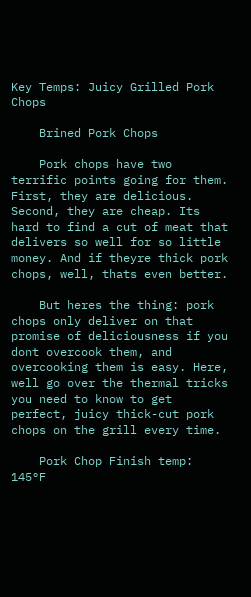Key Temps: Juicy Grilled Pork Chops

    Brined Pork Chops

    Pork chops have two terrific points going for them. First, they are delicious. Second, they are cheap. Its hard to find a cut of meat that delivers so well for so little money. And if theyre thick pork chops, well, thats even better.

    But heres the thing: pork chops only deliver on that promise of deliciousness if you dont overcook them, and overcooking them is easy. Here, well go over the thermal tricks you need to know to get perfect, juicy thick-cut pork chops on the grill every time.

    Pork Chop Finish temp: 145°F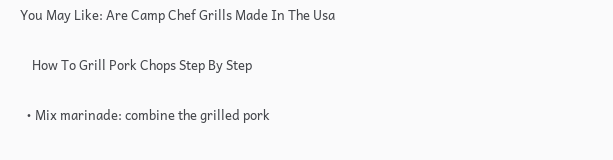You May Like: Are Camp Chef Grills Made In The Usa

    How To Grill Pork Chops Step By Step

  • Mix marinade: combine the grilled pork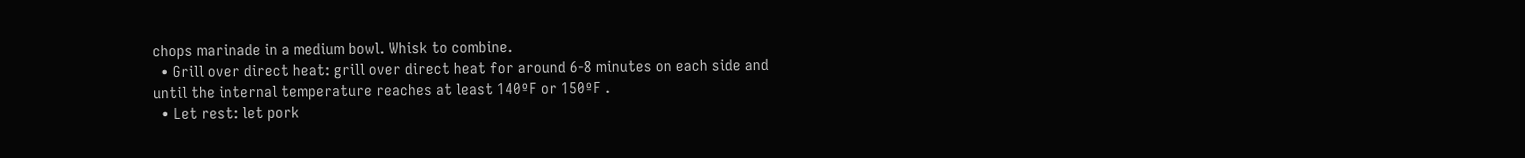chops marinade in a medium bowl. Whisk to combine.
  • Grill over direct heat: grill over direct heat for around 6-8 minutes on each side and until the internal temperature reaches at least 140ºF or 150ºF .
  • Let rest: let pork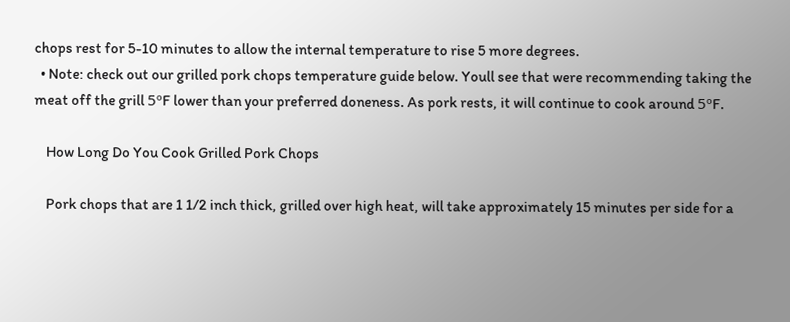chops rest for 5-10 minutes to allow the internal temperature to rise 5 more degrees.
  • Note: check out our grilled pork chops temperature guide below. Youll see that were recommending taking the meat off the grill 5ºF lower than your preferred doneness. As pork rests, it will continue to cook around 5ºF.

    How Long Do You Cook Grilled Pork Chops

    Pork chops that are 1 1/2 inch thick, grilled over high heat, will take approximately 15 minutes per side for a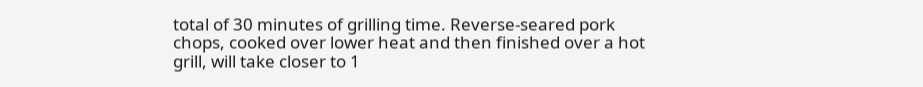total of 30 minutes of grilling time. Reverse-seared pork chops, cooked over lower heat and then finished over a hot grill, will take closer to 1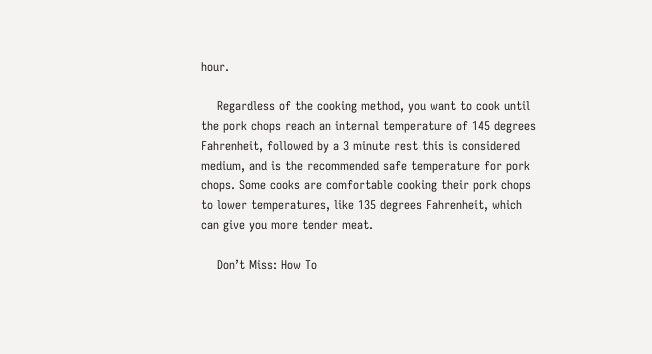hour.

    Regardless of the cooking method, you want to cook until the pork chops reach an internal temperature of 145 degrees Fahrenheit, followed by a 3 minute rest this is considered medium, and is the recommended safe temperature for pork chops. Some cooks are comfortable cooking their pork chops to lower temperatures, like 135 degrees Fahrenheit, which can give you more tender meat.

    Don’t Miss: How To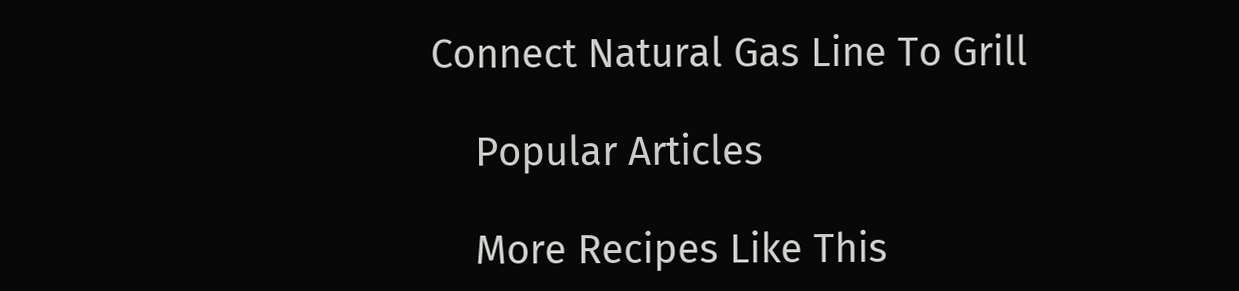Connect Natural Gas Line To Grill

    Popular Articles

    More Recipes Like This